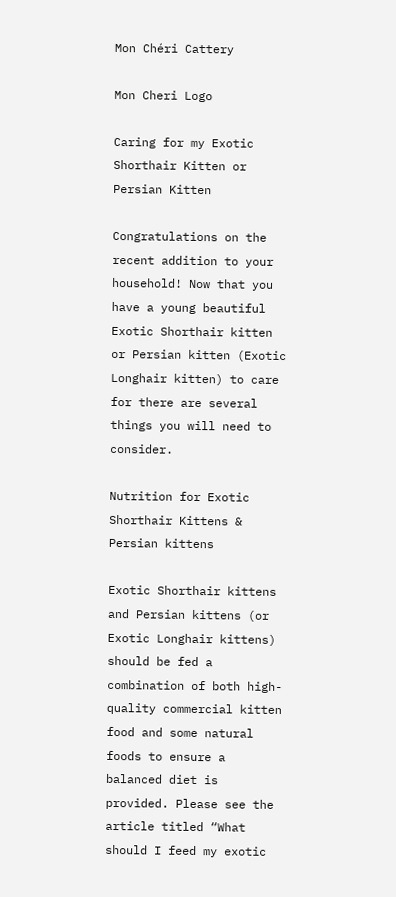Mon Chéri Cattery

Mon Cheri Logo

Caring for my Exotic Shorthair Kitten or Persian Kitten

Congratulations on the recent addition to your household! Now that you have a young beautiful Exotic Shorthair kitten or Persian kitten (Exotic Longhair kitten) to care for there are several things you will need to consider.

Nutrition for Exotic Shorthair Kittens & Persian kittens

Exotic Shorthair kittens and Persian kittens (or Exotic Longhair kittens) should be fed a combination of both high-quality commercial kitten food and some natural foods to ensure a balanced diet is provided. Please see the article titled “What should I feed my exotic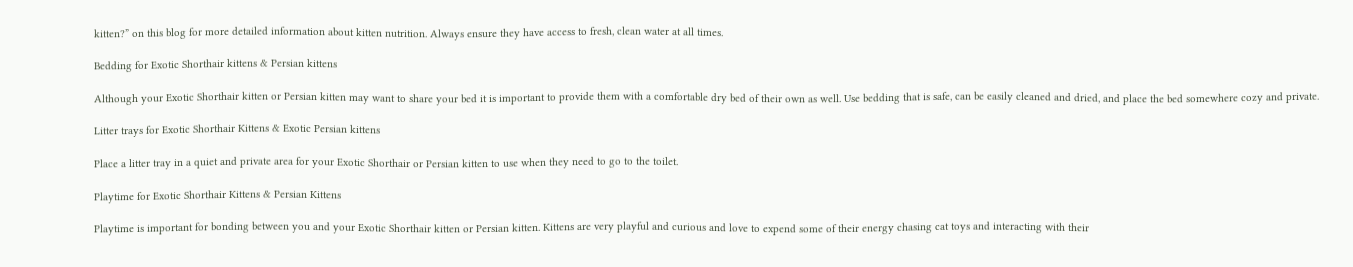kitten?” on this blog for more detailed information about kitten nutrition. Always ensure they have access to fresh, clean water at all times.

Bedding for Exotic Shorthair kittens & Persian kittens

Although your Exotic Shorthair kitten or Persian kitten may want to share your bed it is important to provide them with a comfortable dry bed of their own as well. Use bedding that is safe, can be easily cleaned and dried, and place the bed somewhere cozy and private.

Litter trays for Exotic Shorthair Kittens & Exotic Persian kittens

Place a litter tray in a quiet and private area for your Exotic Shorthair or Persian kitten to use when they need to go to the toilet.

Playtime for Exotic Shorthair Kittens & Persian Kittens

Playtime is important for bonding between you and your Exotic Shorthair kitten or Persian kitten. Kittens are very playful and curious and love to expend some of their energy chasing cat toys and interacting with their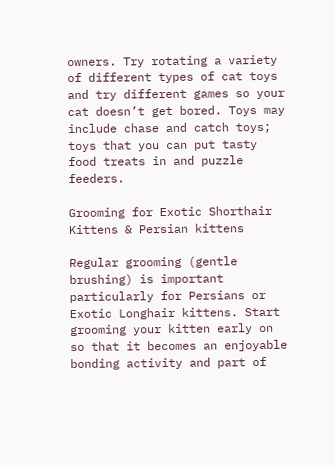owners. Try rotating a variety of different types of cat toys and try different games so your cat doesn’t get bored. Toys may include chase and catch toys; toys that you can put tasty food treats in and puzzle feeders.

Grooming for Exotic Shorthair Kittens & Persian kittens

Regular grooming (gentle brushing) is important particularly for Persians or Exotic Longhair kittens. Start grooming your kitten early on so that it becomes an enjoyable bonding activity and part of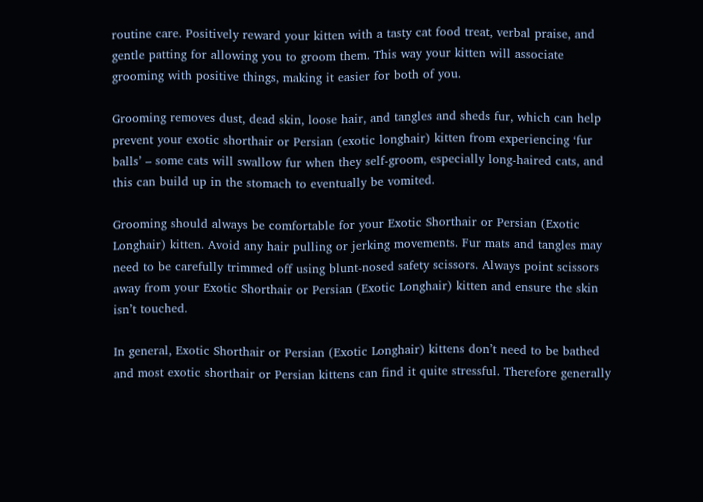routine care. Positively reward your kitten with a tasty cat food treat, verbal praise, and gentle patting for allowing you to groom them. This way your kitten will associate grooming with positive things, making it easier for both of you.

Grooming removes dust, dead skin, loose hair, and tangles and sheds fur, which can help prevent your exotic shorthair or Persian (exotic longhair) kitten from experiencing ‘fur balls’ – some cats will swallow fur when they self-groom, especially long-haired cats, and this can build up in the stomach to eventually be vomited.

Grooming should always be comfortable for your Exotic Shorthair or Persian (Exotic Longhair) kitten. Avoid any hair pulling or jerking movements. Fur mats and tangles may need to be carefully trimmed off using blunt-nosed safety scissors. Always point scissors away from your Exotic Shorthair or Persian (Exotic Longhair) kitten and ensure the skin isn’t touched.

In general, Exotic Shorthair or Persian (Exotic Longhair) kittens don’t need to be bathed and most exotic shorthair or Persian kittens can find it quite stressful. Therefore generally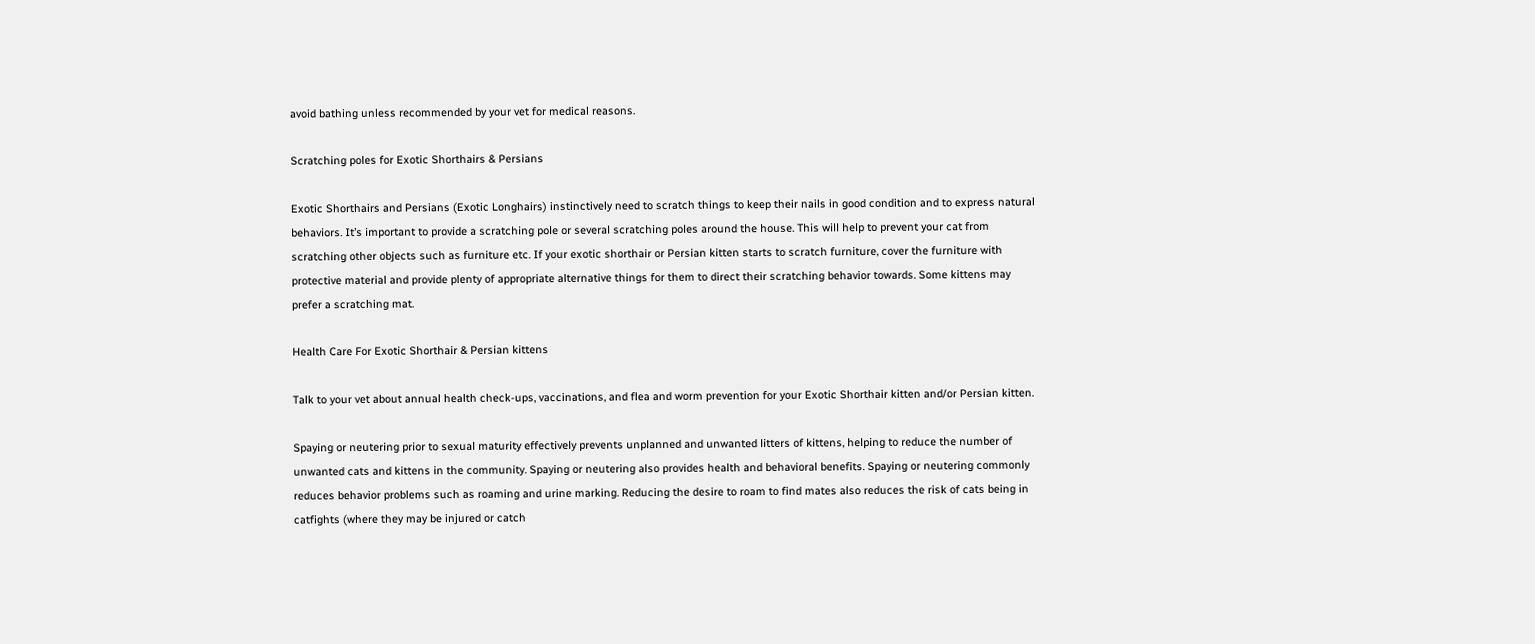avoid bathing unless recommended by your vet for medical reasons.

Scratching poles for Exotic Shorthairs & Persians

Exotic Shorthairs and Persians (Exotic Longhairs) instinctively need to scratch things to keep their nails in good condition and to express natural behaviors. It’s important to provide a scratching pole or several scratching poles around the house. This will help to prevent your cat from scratching other objects such as furniture etc. If your exotic shorthair or Persian kitten starts to scratch furniture, cover the furniture with protective material and provide plenty of appropriate alternative things for them to direct their scratching behavior towards. Some kittens may prefer a scratching mat.

Health Care For Exotic Shorthair & Persian kittens

Talk to your vet about annual health check-ups, vaccinations, and flea and worm prevention for your Exotic Shorthair kitten and/or Persian kitten.

Spaying or neutering prior to sexual maturity effectively prevents unplanned and unwanted litters of kittens, helping to reduce the number of unwanted cats and kittens in the community. Spaying or neutering also provides health and behavioral benefits. Spaying or neutering commonly reduces behavior problems such as roaming and urine marking. Reducing the desire to roam to find mates also reduces the risk of cats being in catfights (where they may be injured or catch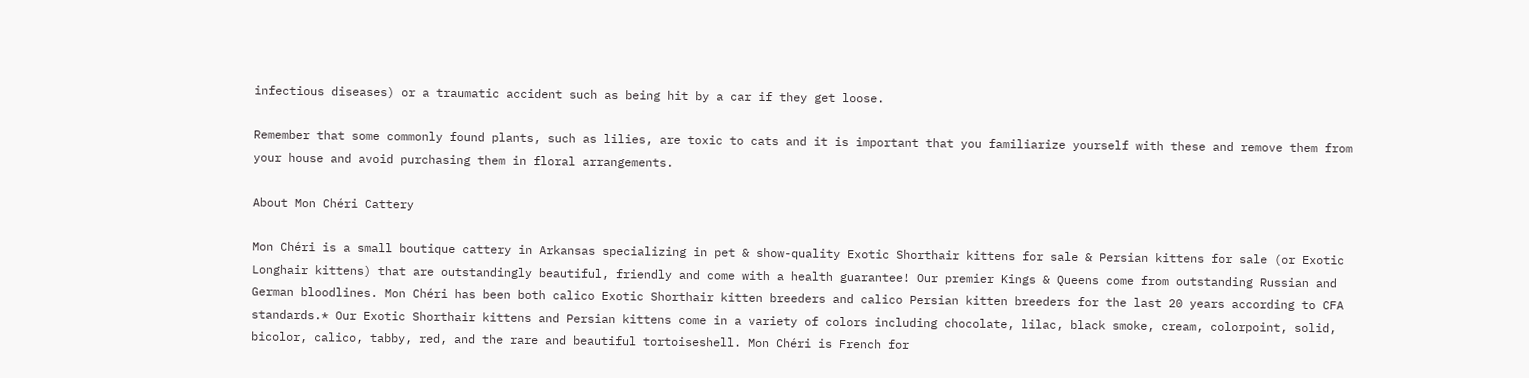infectious diseases) or a traumatic accident such as being hit by a car if they get loose.

Remember that some commonly found plants, such as lilies, are toxic to cats and it is important that you familiarize yourself with these and remove them from your house and avoid purchasing them in floral arrangements.

About Mon Chéri Cattery

Mon Chéri is a small boutique cattery in Arkansas specializing in pet & show-quality Exotic Shorthair kittens for sale & Persian kittens for sale (or Exotic Longhair kittens) that are outstandingly beautiful, friendly and come with a health guarantee! Our premier Kings & Queens come from outstanding Russian and German bloodlines. Mon Chéri has been both calico Exotic Shorthair kitten breeders and calico Persian kitten breeders for the last 20 years according to CFA standards.* Our Exotic Shorthair kittens and Persian kittens come in a variety of colors including chocolate, lilac, black smoke, cream, colorpoint, solid, bicolor, calico, tabby, red, and the rare and beautiful tortoiseshell. Mon Chéri is French for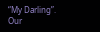“My Darling”. Our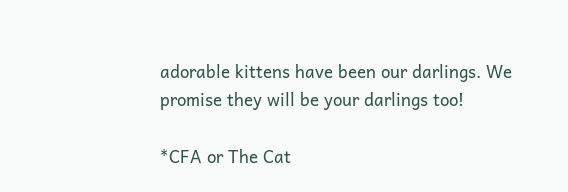adorable kittens have been our darlings. We promise they will be your darlings too!

*CFA or The Cat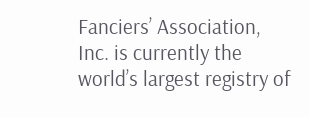Fanciers’ Association, Inc. is currently the world’s largest registry of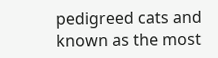pedigreed cats and known as the most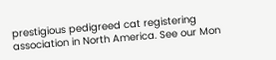prestigious pedigreed cat registering association in North America. See our Mon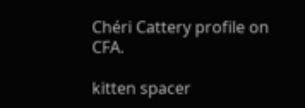Chéri Cattery profile on CFA.

kitten spacer